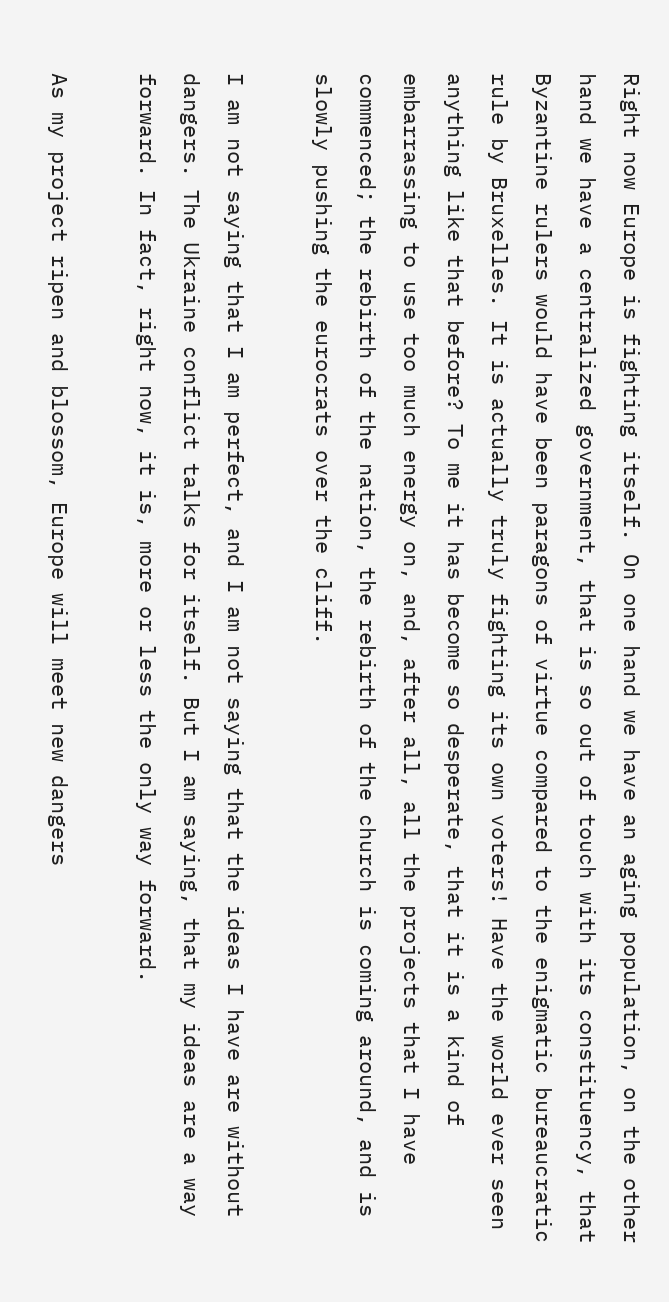Right now Europe is fighting itself. On one hand we have an aging population, on the other hand we have a centralized government, that is so out of touch with its constituency, that Byzantine rulers would have been paragons of virtue compared to the enigmatic bureaucratic rule by Bruxelles. It is actually truly fighting its own voters! Have the world ever seen anything like that before? To me it has become so desperate, that it is a kind of embarrassing to use too much energy on, and, after all, all the projects that I have commenced; the rebirth of the nation, the rebirth of the church is coming around, and is slowly pushing the eurocrats over the cliff.

I am not saying that I am perfect, and I am not saying that the ideas I have are without dangers. The Ukraine conflict talks for itself. But I am saying, that my ideas are a way forward. In fact, right now, it is, more or less the only way forward.

As my project ripen and blossom, Europe will meet new dangers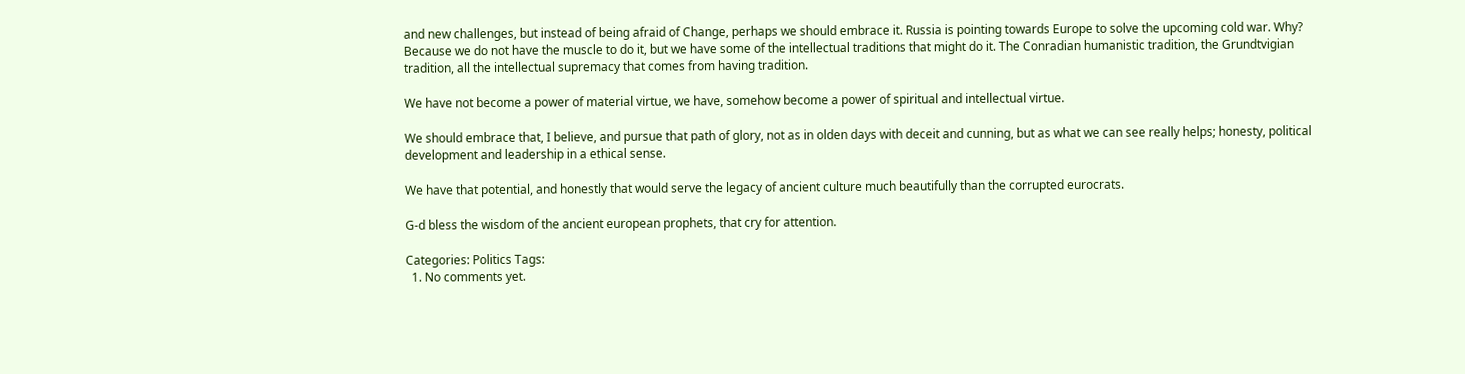and new challenges, but instead of being afraid of Change, perhaps we should embrace it. Russia is pointing towards Europe to solve the upcoming cold war. Why? Because we do not have the muscle to do it, but we have some of the intellectual traditions that might do it. The Conradian humanistic tradition, the Grundtvigian tradition, all the intellectual supremacy that comes from having tradition.

We have not become a power of material virtue, we have, somehow become a power of spiritual and intellectual virtue.

We should embrace that, I believe, and pursue that path of glory, not as in olden days with deceit and cunning, but as what we can see really helps; honesty, political development and leadership in a ethical sense.

We have that potential, and honestly that would serve the legacy of ancient culture much beautifully than the corrupted eurocrats.

G-d bless the wisdom of the ancient european prophets, that cry for attention.

Categories: Politics Tags:
  1. No comments yet.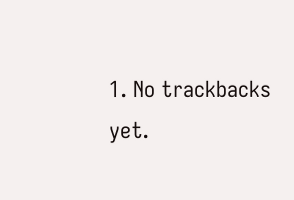1. No trackbacks yet.